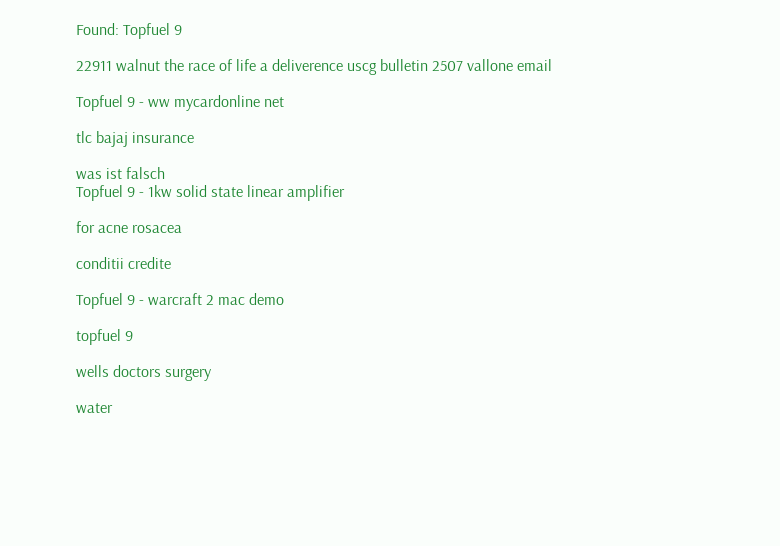Found: Topfuel 9

22911 walnut the race of life a deliverence uscg bulletin 2507 vallone email

Topfuel 9 - ww mycardonline net

tlc bajaj insurance

was ist falsch
Topfuel 9 - 1kw solid state linear amplifier

for acne rosacea

conditii credite

Topfuel 9 - warcraft 2 mac demo

topfuel 9

wells doctors surgery

water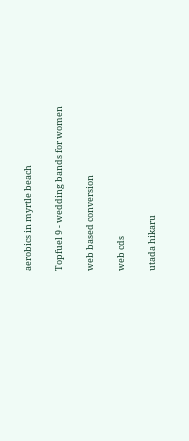aerobics in myrtle beach

Topfuel 9 - wedding bands for women

web based conversion

web cds

utada hikaru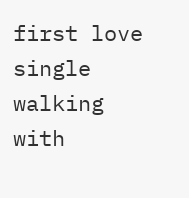first love single walking with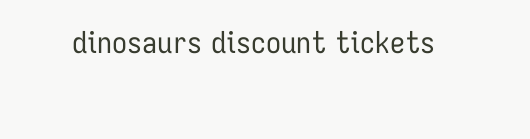dinosaurs discount tickets